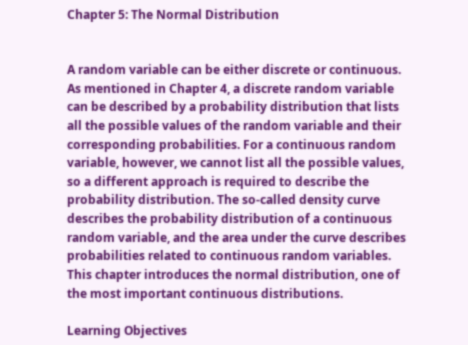Chapter 5: The Normal Distribution


A random variable can be either discrete or continuous. As mentioned in Chapter 4, a discrete random variable can be described by a probability distribution that lists all the possible values of the random variable and their corresponding probabilities. For a continuous random variable, however, we cannot list all the possible values, so a different approach is required to describe the probability distribution. The so-called density curve describes the probability distribution of a continuous random variable, and the area under the curve describes probabilities related to continuous random variables. This chapter introduces the normal distribution, one of the most important continuous distributions.

Learning Objectives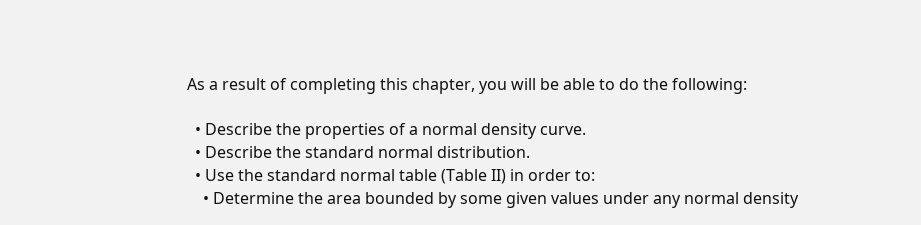As a result of completing this chapter, you will be able to do the following:

  • Describe the properties of a normal density curve.
  • Describe the standard normal distribution.
  • Use the standard normal table (Table II) in order to:
    • Determine the area bounded by some given values under any normal density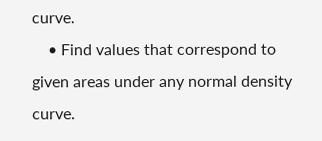curve.
    • Find values that correspond to given areas under any normal density curve.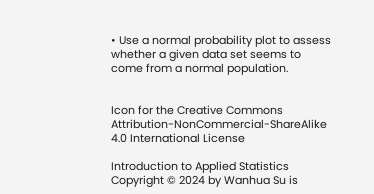• Use a normal probability plot to assess whether a given data set seems to come from a normal population.


Icon for the Creative Commons Attribution-NonCommercial-ShareAlike 4.0 International License

Introduction to Applied Statistics Copyright © 2024 by Wanhua Su is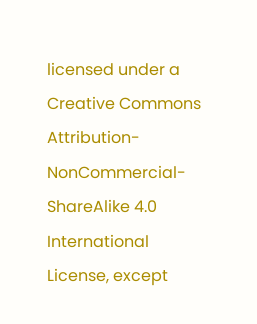licensed under a Creative Commons Attribution-NonCommercial-ShareAlike 4.0 International License, except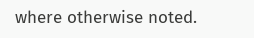where otherwise noted.